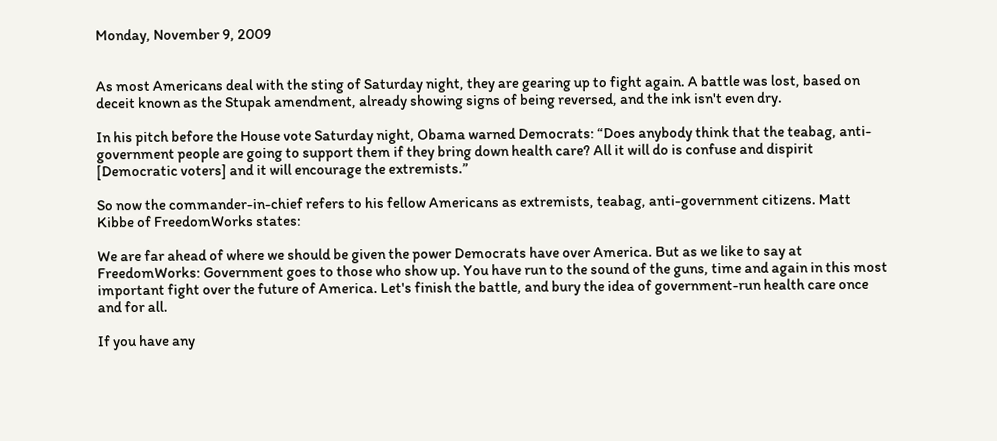Monday, November 9, 2009


As most Americans deal with the sting of Saturday night, they are gearing up to fight again. A battle was lost, based on deceit known as the Stupak amendment, already showing signs of being reversed, and the ink isn't even dry.

In his pitch before the House vote Saturday night, Obama warned Democrats: “Does anybody think that the teabag, anti-government people are going to support them if they bring down health care? All it will do is confuse and dispirit [Democratic voters] and it will encourage the extremists.”

So now the commander-in-chief refers to his fellow Americans as extremists, teabag, anti-government citizens. Matt Kibbe of FreedomWorks states:

We are far ahead of where we should be given the power Democrats have over America. But as we like to say at FreedomWorks: Government goes to those who show up. You have run to the sound of the guns, time and again in this most important fight over the future of America. Let's finish the battle, and bury the idea of government-run health care once and for all.

If you have any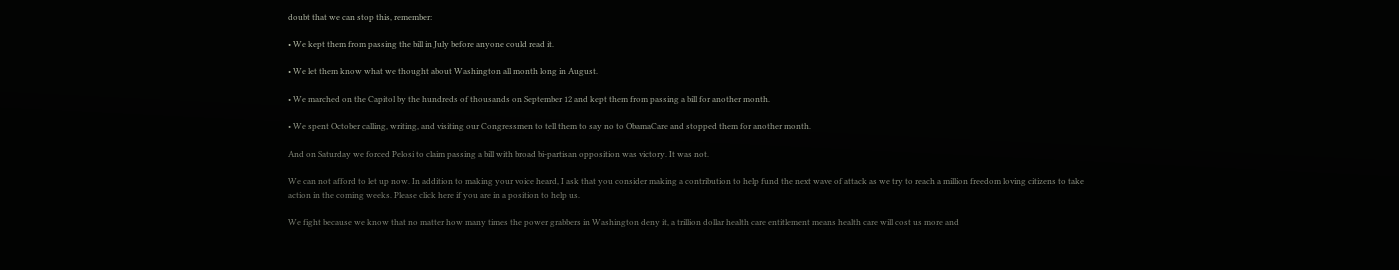doubt that we can stop this, remember:

• We kept them from passing the bill in July before anyone could read it.

• We let them know what we thought about Washington all month long in August.

• We marched on the Capitol by the hundreds of thousands on September 12 and kept them from passing a bill for another month.

• We spent October calling, writing, and visiting our Congressmen to tell them to say no to ObamaCare and stopped them for another month.

And on Saturday we forced Pelosi to claim passing a bill with broad bi-partisan opposition was victory. It was not.

We can not afford to let up now. In addition to making your voice heard, I ask that you consider making a contribution to help fund the next wave of attack as we try to reach a million freedom loving citizens to take action in the coming weeks. Please click here if you are in a position to help us.

We fight because we know that no matter how many times the power grabbers in Washington deny it, a trillion dollar health care entitlement means health care will cost us more and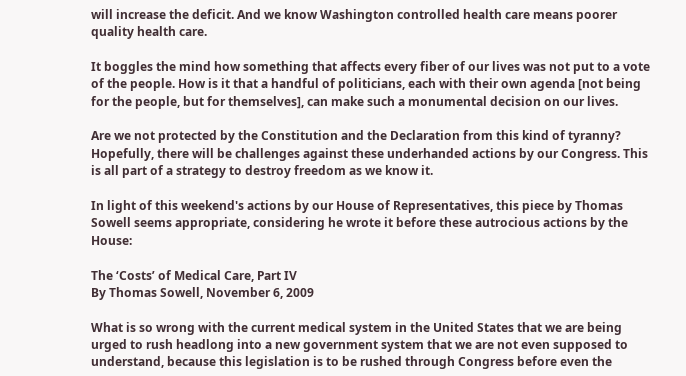will increase the deficit. And we know Washington controlled health care means poorer quality health care.

It boggles the mind how something that affects every fiber of our lives was not put to a vote of the people. How is it that a handful of politicians, each with their own agenda [not being for the people, but for themselves], can make such a monumental decision on our lives.

Are we not protected by the Constitution and the Declaration from this kind of tyranny? Hopefully, there will be challenges against these underhanded actions by our Congress. This is all part of a strategy to destroy freedom as we know it.

In light of this weekend's actions by our House of Representatives, this piece by Thomas Sowell seems appropriate, considering he wrote it before these autrocious actions by the House:

The ‘Costs’ of Medical Care, Part IV
By Thomas Sowell, November 6, 2009

What is so wrong with the current medical system in the United States that we are being urged to rush headlong into a new government system that we are not even supposed to understand, because this legislation is to be rushed through Congress before even the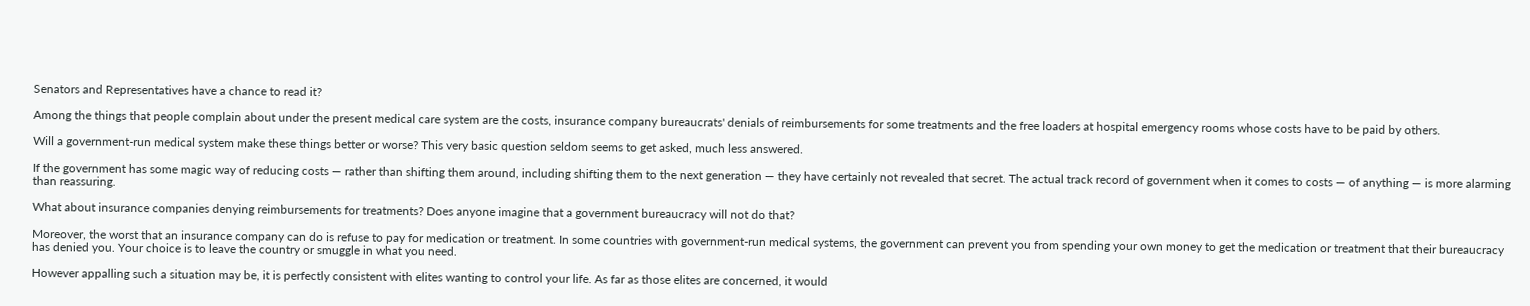Senators and Representatives have a chance to read it?

Among the things that people complain about under the present medical care system are the costs, insurance company bureaucrats' denials of reimbursements for some treatments and the free loaders at hospital emergency rooms whose costs have to be paid by others.

Will a government-run medical system make these things better or worse? This very basic question seldom seems to get asked, much less answered.

If the government has some magic way of reducing costs — rather than shifting them around, including shifting them to the next generation — they have certainly not revealed that secret. The actual track record of government when it comes to costs — of anything — is more alarming than reassuring.

What about insurance companies denying reimbursements for treatments? Does anyone imagine that a government bureaucracy will not do that?

Moreover, the worst that an insurance company can do is refuse to pay for medication or treatment. In some countries with government-run medical systems, the government can prevent you from spending your own money to get the medication or treatment that their bureaucracy has denied you. Your choice is to leave the country or smuggle in what you need.

However appalling such a situation may be, it is perfectly consistent with elites wanting to control your life. As far as those elites are concerned, it would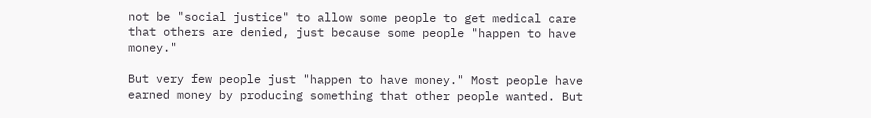not be "social justice" to allow some people to get medical care that others are denied, just because some people "happen to have money."

But very few people just "happen to have money." Most people have earned money by producing something that other people wanted. But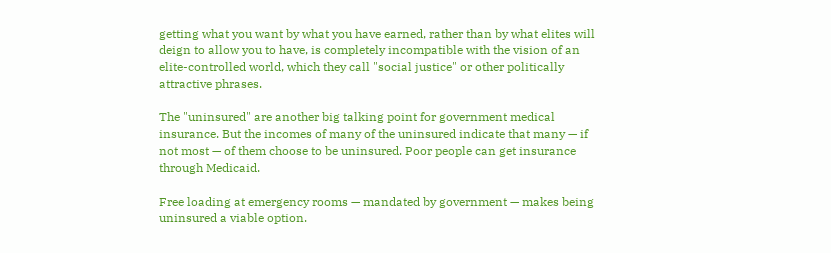getting what you want by what you have earned, rather than by what elites will deign to allow you to have, is completely incompatible with the vision of an elite-controlled world, which they call "social justice" or other politically attractive phrases.

The "uninsured" are another big talking point for government medical insurance. But the incomes of many of the uninsured indicate that many — if not most — of them choose to be uninsured. Poor people can get insurance through Medicaid.

Free loading at emergency rooms — mandated by government — makes being uninsured a viable option.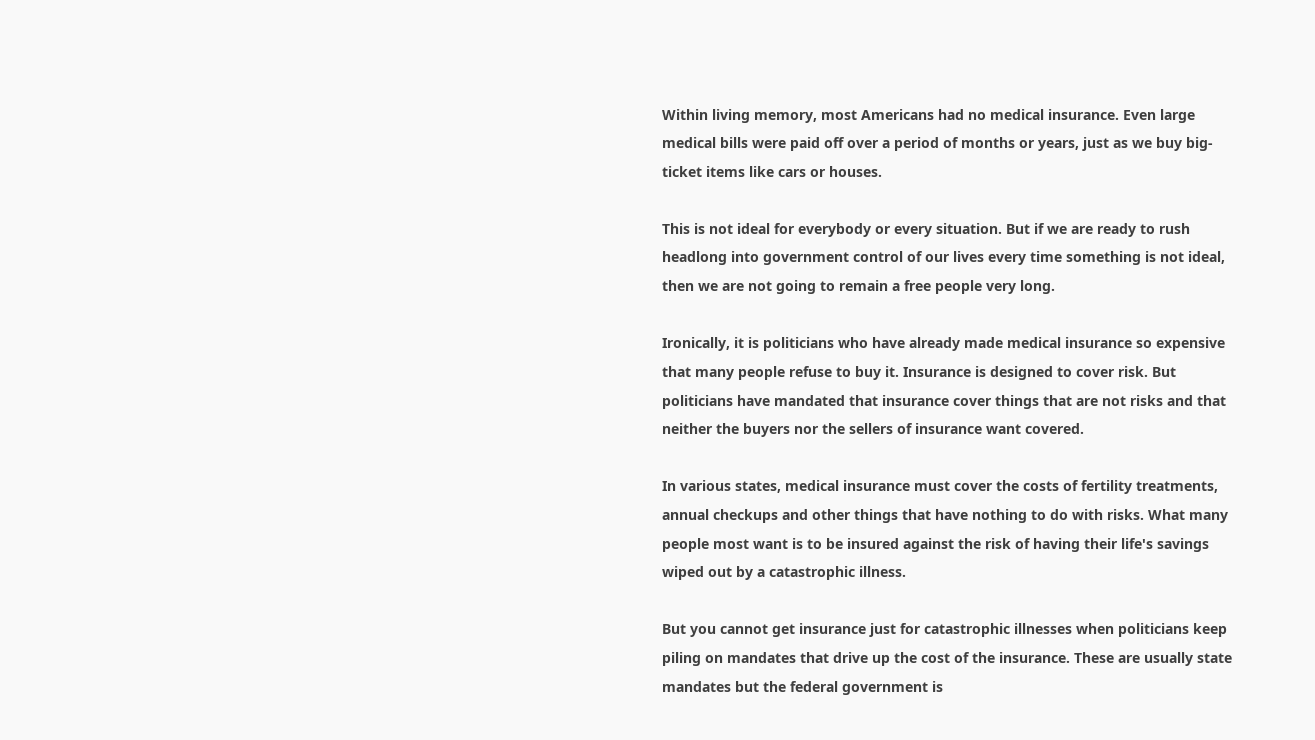Within living memory, most Americans had no medical insurance. Even large medical bills were paid off over a period of months or years, just as we buy big-ticket items like cars or houses.

This is not ideal for everybody or every situation. But if we are ready to rush headlong into government control of our lives every time something is not ideal, then we are not going to remain a free people very long.

Ironically, it is politicians who have already made medical insurance so expensive that many people refuse to buy it. Insurance is designed to cover risk. But politicians have mandated that insurance cover things that are not risks and that neither the buyers nor the sellers of insurance want covered.

In various states, medical insurance must cover the costs of fertility treatments, annual checkups and other things that have nothing to do with risks. What many people most want is to be insured against the risk of having their life's savings wiped out by a catastrophic illness.

But you cannot get insurance just for catastrophic illnesses when politicians keep piling on mandates that drive up the cost of the insurance. These are usually state mandates but the federal government is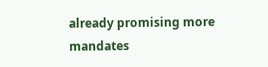already promising more mandates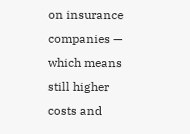on insurance companies — which means still higher costs and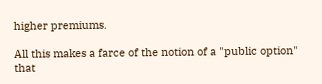higher premiums.

All this makes a farce of the notion of a "public option" that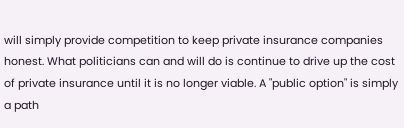will simply provide competition to keep private insurance companies honest. What politicians can and will do is continue to drive up the cost of private insurance until it is no longer viable. A "public option" is simply a path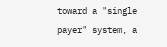toward a "single payer" system, a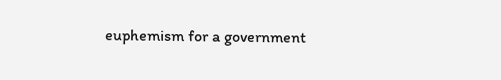euphemism for a government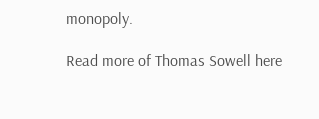monopoly.

Read more of Thomas Sowell here